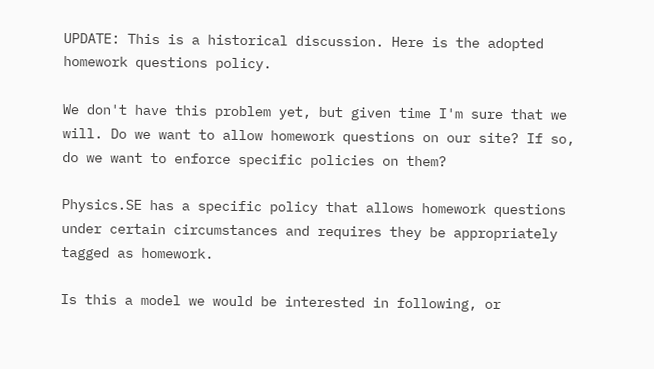UPDATE: This is a historical discussion. Here is the adopted homework questions policy.

We don't have this problem yet, but given time I'm sure that we will. Do we want to allow homework questions on our site? If so, do we want to enforce specific policies on them?

Physics.SE has a specific policy that allows homework questions under certain circumstances and requires they be appropriately tagged as homework.

Is this a model we would be interested in following, or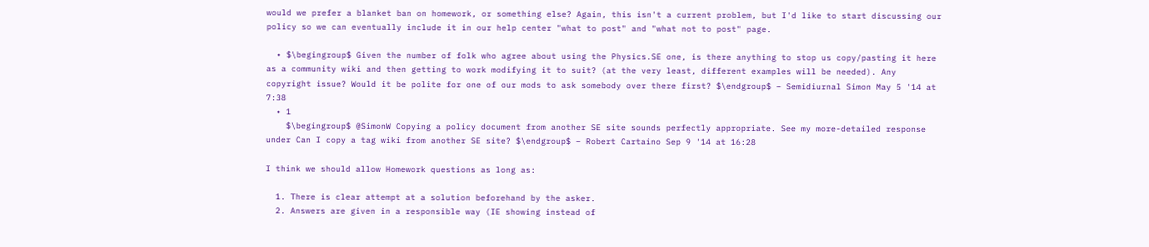would we prefer a blanket ban on homework, or something else? Again, this isn't a current problem, but I'd like to start discussing our policy so we can eventually include it in our help center "what to post" and "what not to post" page.

  • $\begingroup$ Given the number of folk who agree about using the Physics.SE one, is there anything to stop us copy/pasting it here as a community wiki and then getting to work modifying it to suit? (at the very least, different examples will be needed). Any copyright issue? Would it be polite for one of our mods to ask somebody over there first? $\endgroup$ – Semidiurnal Simon May 5 '14 at 7:38
  • 1
    $\begingroup$ @SimonW Copying a policy document from another SE site sounds perfectly appropriate. See my more-detailed response under Can I copy a tag wiki from another SE site? $\endgroup$ – Robert Cartaino Sep 9 '14 at 16:28

I think we should allow Homework questions as long as:

  1. There is clear attempt at a solution beforehand by the asker.
  2. Answers are given in a responsible way (IE showing instead of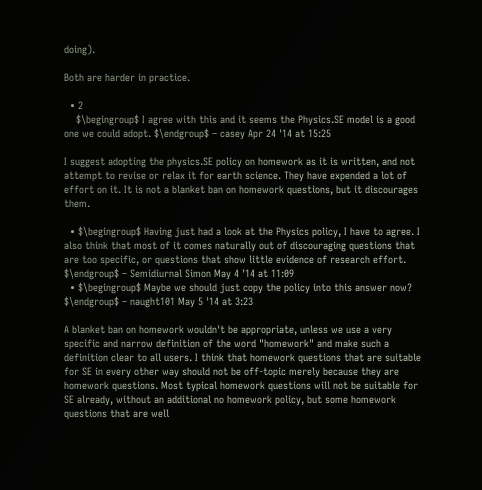doing).

Both are harder in practice.

  • 2
    $\begingroup$ I agree with this and it seems the Physics.SE model is a good one we could adopt. $\endgroup$ – casey Apr 24 '14 at 15:25

I suggest adopting the physics.SE policy on homework as it is written, and not attempt to revise or relax it for earth science. They have expended a lot of effort on it. It is not a blanket ban on homework questions, but it discourages them.

  • $\begingroup$ Having just had a look at the Physics policy, I have to agree. I also think that most of it comes naturally out of discouraging questions that are too specific, or questions that show little evidence of research effort. $\endgroup$ – Semidiurnal Simon May 4 '14 at 11:09
  • $\begingroup$ Maybe we should just copy the policy into this answer now? $\endgroup$ – naught101 May 5 '14 at 3:23

A blanket ban on homework wouldn't be appropriate, unless we use a very specific and narrow definition of the word "homework" and make such a definition clear to all users. I think that homework questions that are suitable for SE in every other way should not be off-topic merely because they are homework questions. Most typical homework questions will not be suitable for SE already, without an additional no homework policy, but some homework questions that are well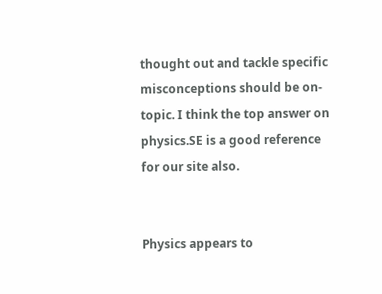thought out and tackle specific misconceptions should be on-topic. I think the top answer on physics.SE is a good reference for our site also.


Physics appears to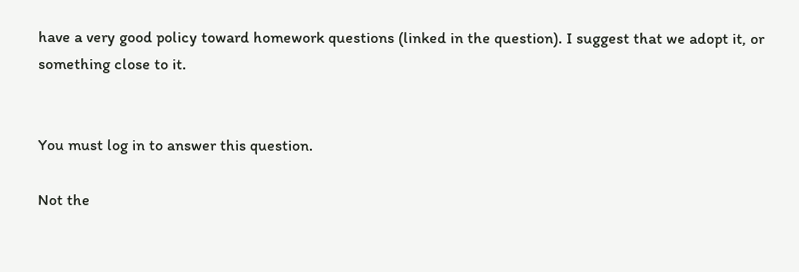have a very good policy toward homework questions (linked in the question). I suggest that we adopt it, or something close to it.


You must log in to answer this question.

Not the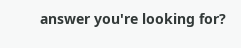answer you're looking for?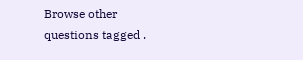Browse other questions tagged .